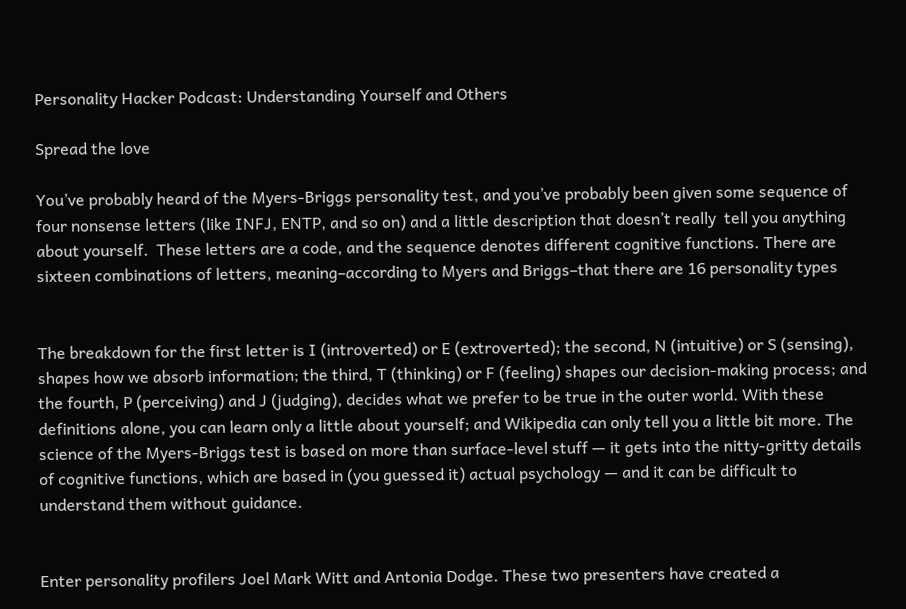Personality Hacker Podcast: Understanding Yourself and Others

Spread the love

You’ve probably heard of the Myers-Briggs personality test, and you’ve probably been given some sequence of four nonsense letters (like INFJ, ENTP, and so on) and a little description that doesn’t really  tell you anything about yourself.  These letters are a code, and the sequence denotes different cognitive functions. There are sixteen combinations of letters, meaning–according to Myers and Briggs–that there are 16 personality types


The breakdown for the first letter is I (introverted) or E (extroverted); the second, N (intuitive) or S (sensing), shapes how we absorb information; the third, T (thinking) or F (feeling) shapes our decision-making process; and the fourth, P (perceiving) and J (judging), decides what we prefer to be true in the outer world. With these definitions alone, you can learn only a little about yourself; and Wikipedia can only tell you a little bit more. The science of the Myers-Briggs test is based on more than surface-level stuff — it gets into the nitty-gritty details of cognitive functions, which are based in (you guessed it) actual psychology — and it can be difficult to understand them without guidance.


Enter personality profilers Joel Mark Witt and Antonia Dodge. These two presenters have created a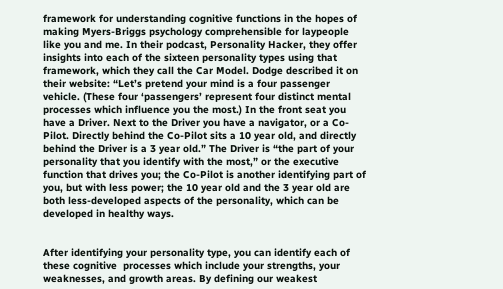framework for understanding cognitive functions in the hopes of making Myers-Briggs psychology comprehensible for laypeople like you and me. In their podcast, Personality Hacker, they offer insights into each of the sixteen personality types using that framework, which they call the Car Model. Dodge described it on their website: “Let’s pretend your mind is a four passenger vehicle. (These four ‘passengers’ represent four distinct mental processes which influence you the most.) In the front seat you have a Driver. Next to the Driver you have a navigator, or a Co-Pilot. Directly behind the Co-Pilot sits a 10 year old, and directly behind the Driver is a 3 year old.” The Driver is “the part of your personality that you identify with the most,” or the executive function that drives you; the Co-Pilot is another identifying part of you, but with less power; the 10 year old and the 3 year old are both less-developed aspects of the personality, which can be developed in healthy ways.


After identifying your personality type, you can identify each of these cognitive  processes which include your strengths, your weaknesses, and growth areas. By defining our weakest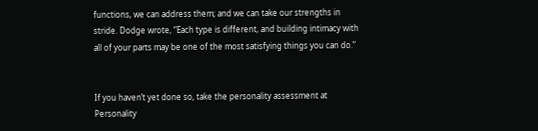functions, we can address them; and we can take our strengths in stride. Dodge wrote, “Each type is different, and building intimacy with all of your parts may be one of the most satisfying things you can do.”


If you haven’t yet done so, take the personality assessment at Personality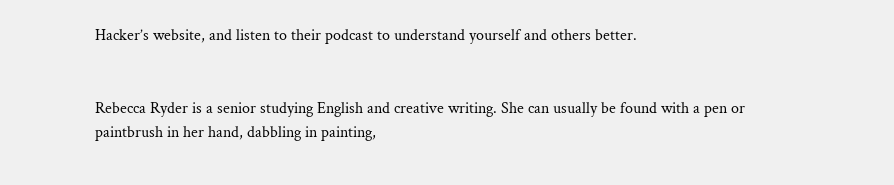Hacker’s website, and listen to their podcast to understand yourself and others better.


Rebecca Ryder is a senior studying English and creative writing. She can usually be found with a pen or paintbrush in her hand, dabbling in painting,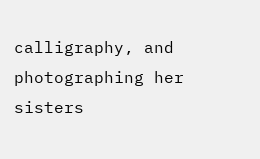calligraphy, and photographing her sisters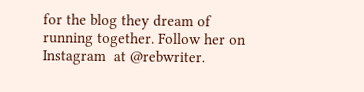for the blog they dream of running together. Follow her on Instagram  at @rebwriter.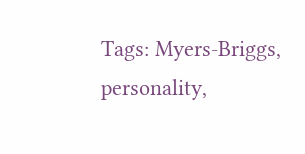Tags: Myers-Briggs, personality,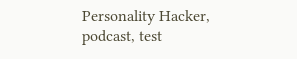Personality Hacker, podcast, test